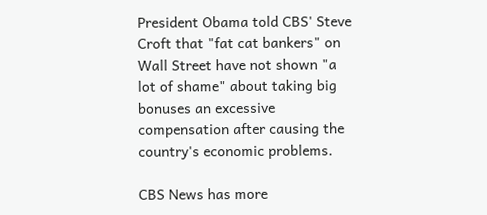President Obama told CBS' Steve Croft that "fat cat bankers" on Wall Street have not shown "a lot of shame" about taking big bonuses an excessive compensation after causing the country's economic problems.

CBS News has more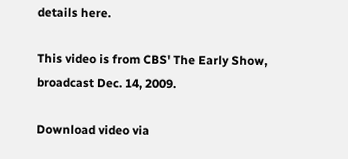details here.

This video is from CBS' The Early Show, broadcast Dec. 14, 2009.

Download video via